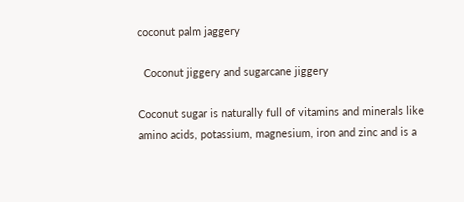coconut palm jaggery

  Coconut jiggery and sugarcane jiggery

Coconut sugar is naturally full of vitamins and minerals like amino acids, potassium, magnesium, iron and zinc and is a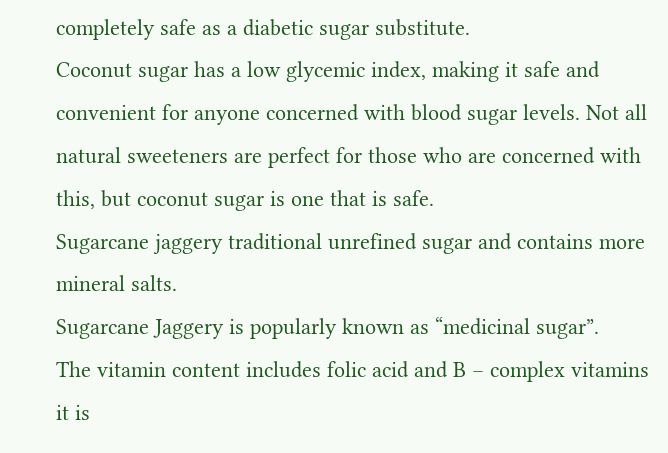completely safe as a diabetic sugar substitute.
Coconut sugar has a low glycemic index, making it safe and convenient for anyone concerned with blood sugar levels. Not all natural sweeteners are perfect for those who are concerned with this, but coconut sugar is one that is safe.
Sugarcane jaggery traditional unrefined sugar and contains more mineral salts.
Sugarcane Jaggery is popularly known as “medicinal sugar”.
The vitamin content includes folic acid and B – complex vitamins it is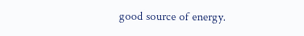good source of energy.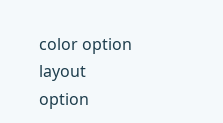color option
layout option